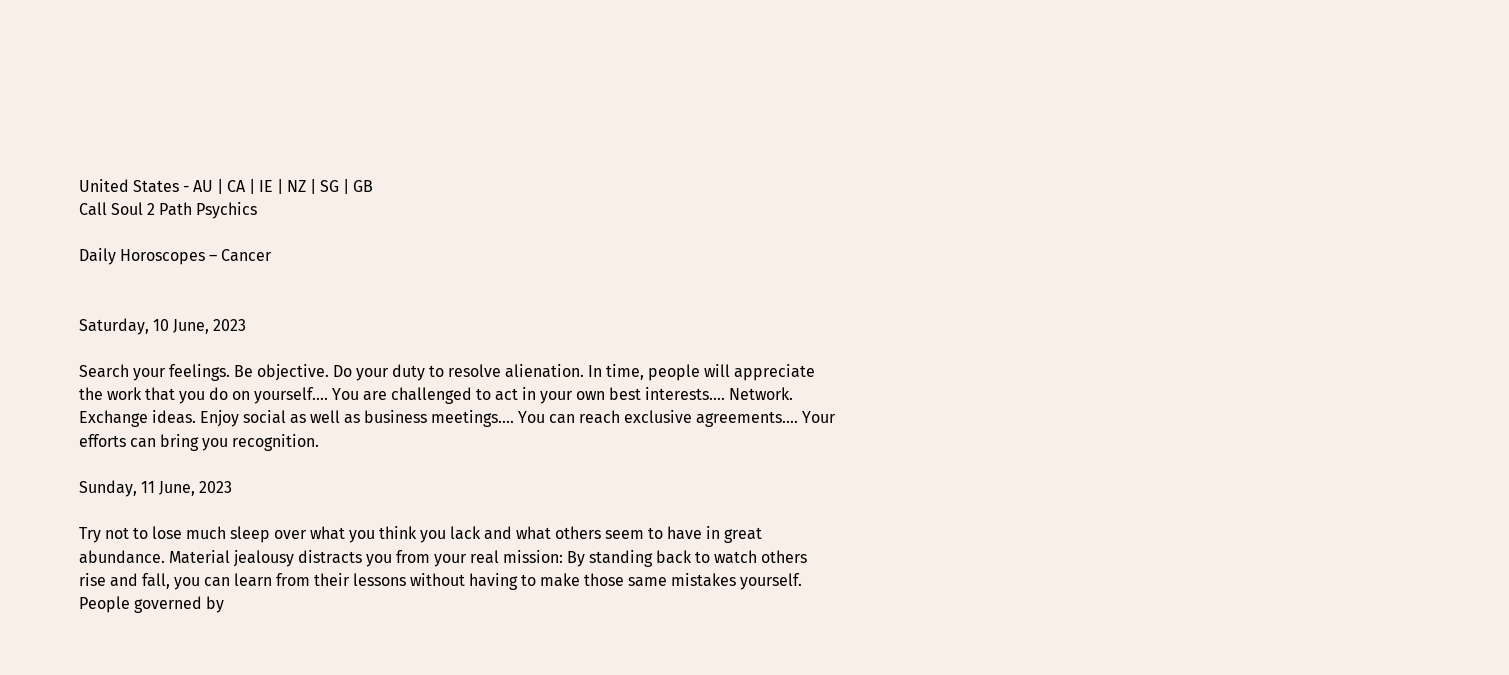United States - AU | CA | IE | NZ | SG | GB
Call Soul 2 Path Psychics

Daily Horoscopes – Cancer


Saturday, 10 June, 2023

Search your feelings. Be objective. Do your duty to resolve alienation. In time, people will appreciate the work that you do on yourself.... You are challenged to act in your own best interests.... Network. Exchange ideas. Enjoy social as well as business meetings.... You can reach exclusive agreements.... Your efforts can bring you recognition.

Sunday, 11 June, 2023

Try not to lose much sleep over what you think you lack and what others seem to have in great abundance. Material jealousy distracts you from your real mission: By standing back to watch others rise and fall, you can learn from their lessons without having to make those same mistakes yourself. People governed by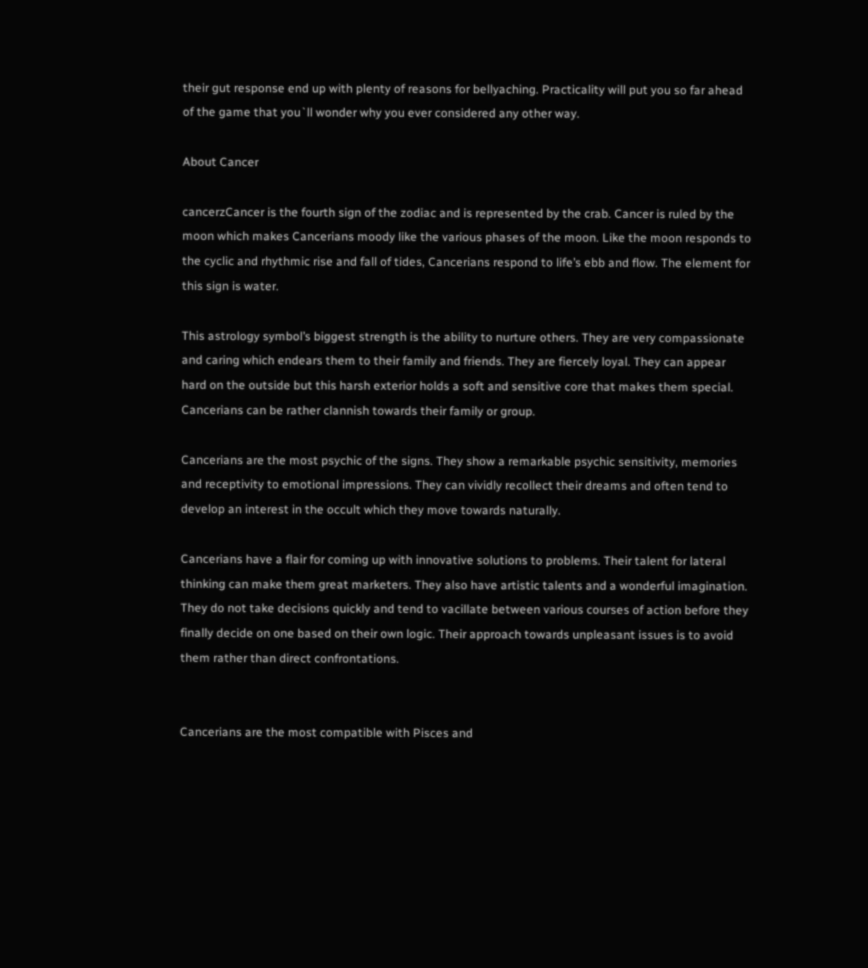their gut response end up with plenty of reasons for bellyaching. Practicality will put you so far ahead of the game that you`ll wonder why you ever considered any other way.

About Cancer

cancerzCancer is the fourth sign of the zodiac and is represented by the crab. Cancer is ruled by the moon which makes Cancerians moody like the various phases of the moon. Like the moon responds to the cyclic and rhythmic rise and fall of tides, Cancerians respond to life’s ebb and flow. The element for this sign is water.

This astrology symbol’s biggest strength is the ability to nurture others. They are very compassionate and caring which endears them to their family and friends. They are fiercely loyal. They can appear hard on the outside but this harsh exterior holds a soft and sensitive core that makes them special. Cancerians can be rather clannish towards their family or group.

Cancerians are the most psychic of the signs. They show a remarkable psychic sensitivity, memories and receptivity to emotional impressions. They can vividly recollect their dreams and often tend to develop an interest in the occult which they move towards naturally.

Cancerians have a flair for coming up with innovative solutions to problems. Their talent for lateral thinking can make them great marketers. They also have artistic talents and a wonderful imagination. They do not take decisions quickly and tend to vacillate between various courses of action before they finally decide on one based on their own logic. Their approach towards unpleasant issues is to avoid them rather than direct confrontations.


Cancerians are the most compatible with Pisces and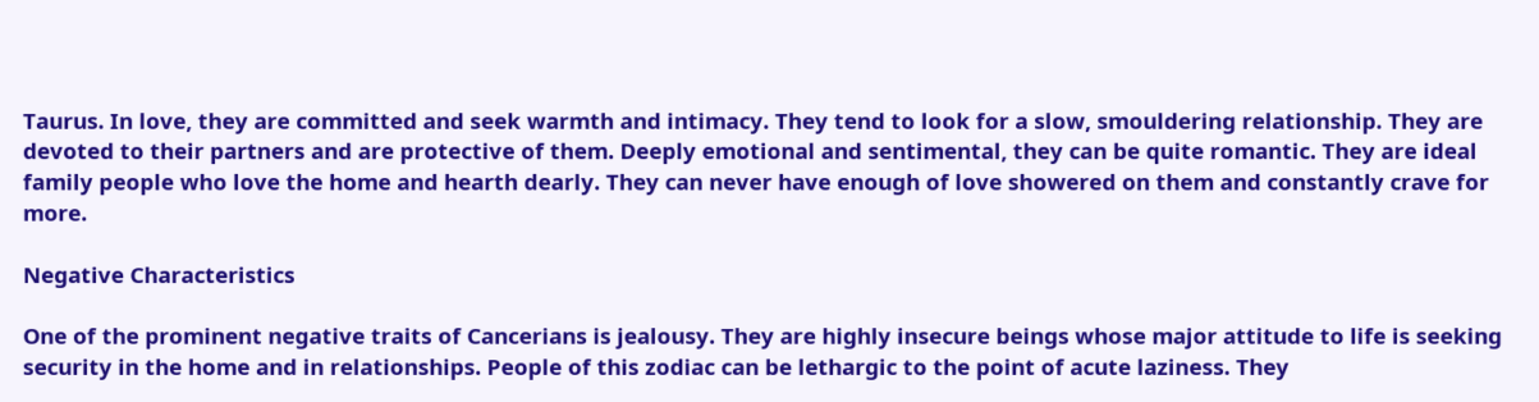Taurus. In love, they are committed and seek warmth and intimacy. They tend to look for a slow, smouldering relationship. They are devoted to their partners and are protective of them. Deeply emotional and sentimental, they can be quite romantic. They are ideal family people who love the home and hearth dearly. They can never have enough of love showered on them and constantly crave for more.

Negative Characteristics

One of the prominent negative traits of Cancerians is jealousy. They are highly insecure beings whose major attitude to life is seeking security in the home and in relationships. People of this zodiac can be lethargic to the point of acute laziness. They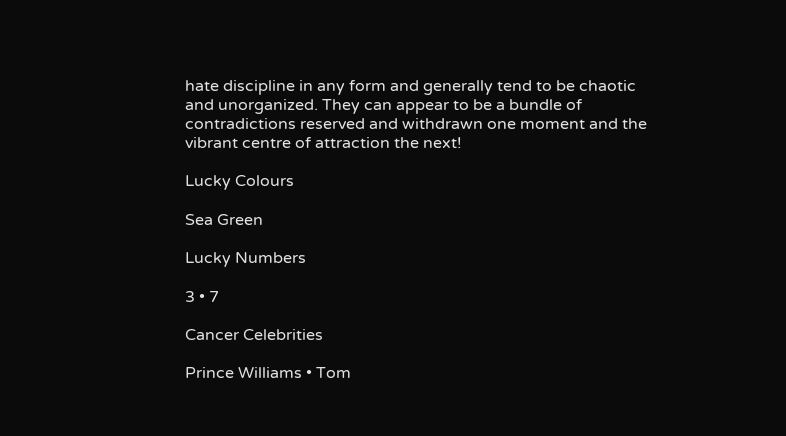hate discipline in any form and generally tend to be chaotic and unorganized. They can appear to be a bundle of contradictions reserved and withdrawn one moment and the vibrant centre of attraction the next!

Lucky Colours

Sea Green

Lucky Numbers

3 • 7

Cancer Celebrities

Prince Williams • Tom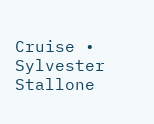Cruise • Sylvester Stallone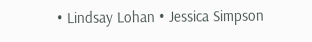• Lindsay Lohan • Jessica Simpson